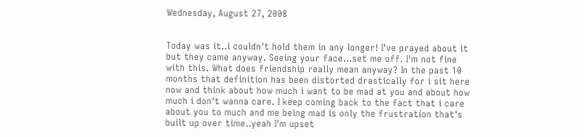Wednesday, August 27, 2008


Today was it..i couldn't hold them in any longer! I've prayed about it but they came anyway. Seeing your face...set me off. I'm not fine with this. What does friendship really mean anyway? In the past 10 months that definition has been distorted drastically for i sit here now and think about how much i want to be mad at you and about how much i don't wanna care. I keep coming back to the fact that i care about you to much and me being mad is only the frustration that's built up over time..yeah I'm upset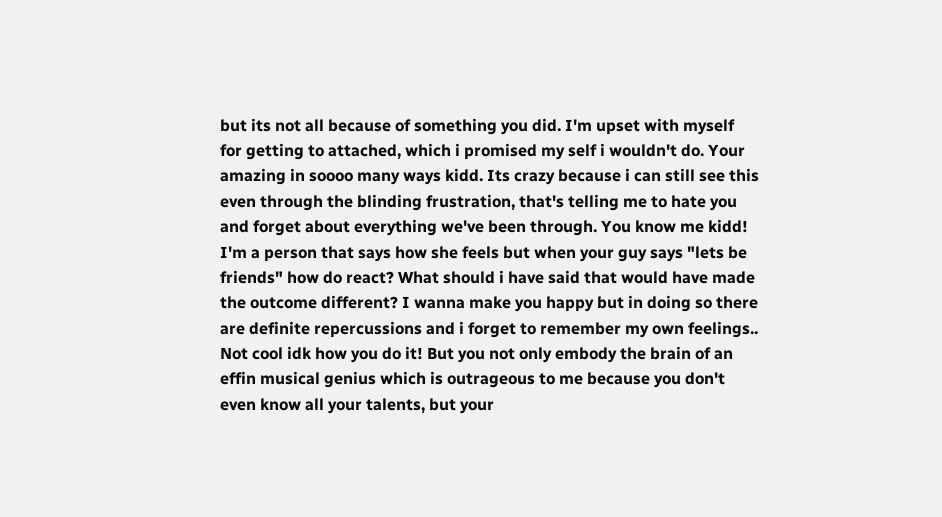but its not all because of something you did. I'm upset with myself for getting to attached, which i promised my self i wouldn't do. Your amazing in soooo many ways kidd. Its crazy because i can still see this even through the blinding frustration, that's telling me to hate you and forget about everything we've been through. You know me kidd! I'm a person that says how she feels but when your guy says "lets be friends" how do react? What should i have said that would have made the outcome different? I wanna make you happy but in doing so there are definite repercussions and i forget to remember my own feelings.. Not cool idk how you do it! But you not only embody the brain of an effin musical genius which is outrageous to me because you don't even know all your talents, but your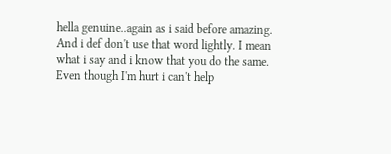hella genuine..again as i said before amazing. And i def don't use that word lightly. I mean what i say and i know that you do the same. Even though I'm hurt i can't help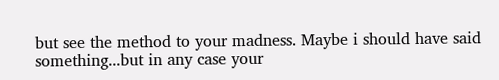but see the method to your madness. Maybe i should have said something...but in any case your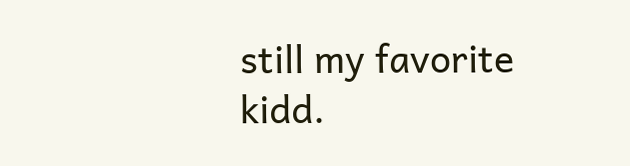still my favorite kidd.